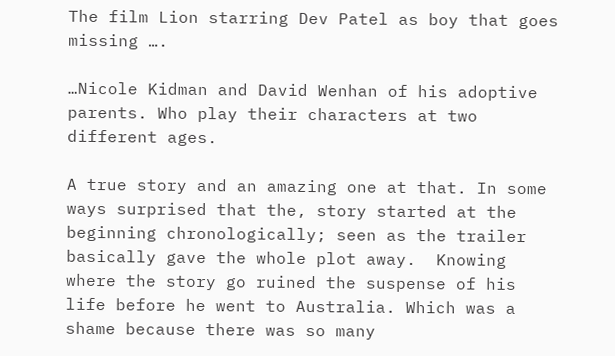The film Lion starring Dev Patel as boy that goes missing ….

…Nicole Kidman and David Wenhan of his adoptive parents. Who play their characters at two different ages.

A true story and an amazing one at that. In some ways surprised that the, story started at the beginning chronologically; seen as the trailer basically gave the whole plot away.  Knowing where the story go ruined the suspense of his life before he went to Australia. Which was a shame because there was so many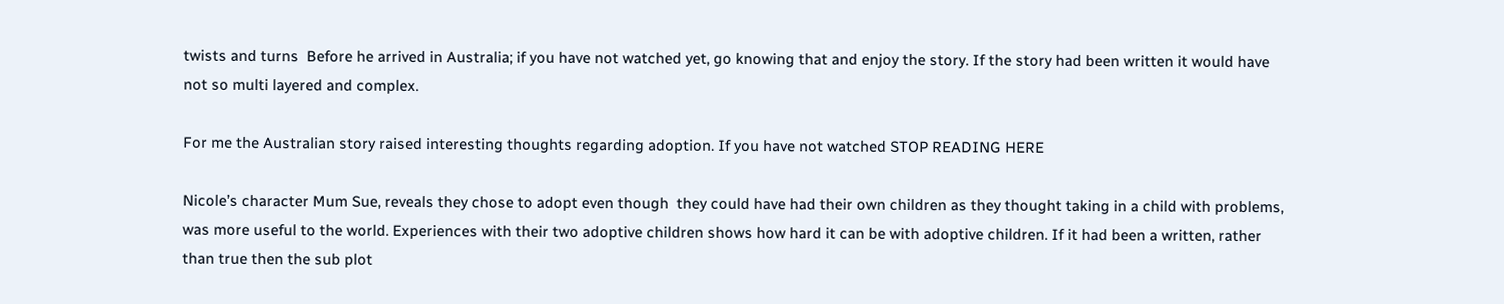twists and turns  Before he arrived in Australia; if you have not watched yet, go knowing that and enjoy the story. If the story had been written it would have not so multi layered and complex.

For me the Australian story raised interesting thoughts regarding adoption. If you have not watched STOP READING HERE

Nicole’s character Mum Sue, reveals they chose to adopt even though  they could have had their own children as they thought taking in a child with problems, was more useful to the world. Experiences with their two adoptive children shows how hard it can be with adoptive children. If it had been a written, rather than true then the sub plot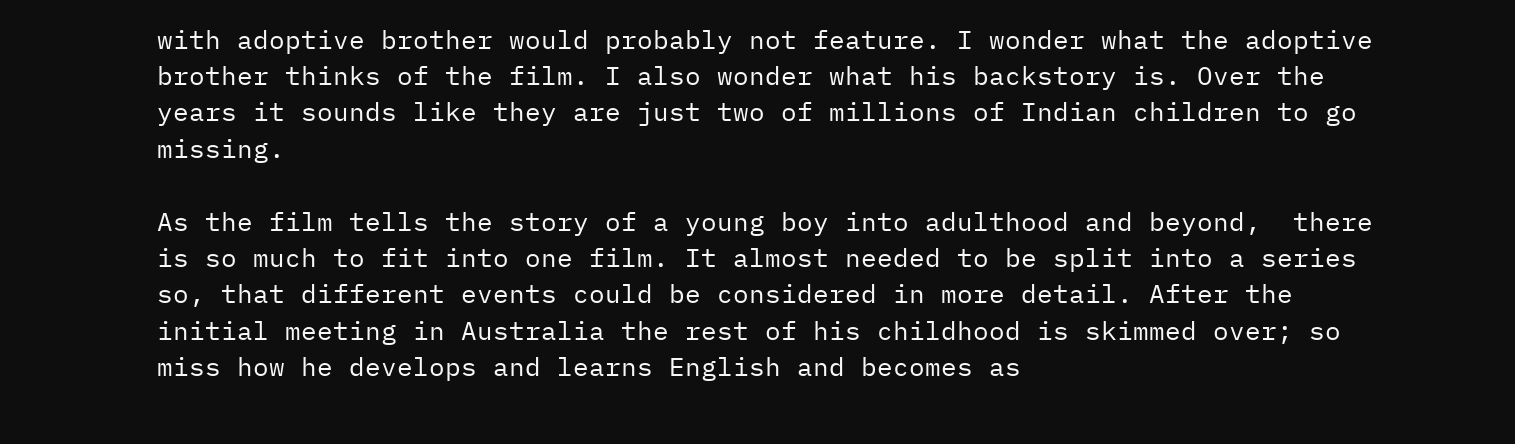with adoptive brother would probably not feature. I wonder what the adoptive brother thinks of the film. I also wonder what his backstory is. Over the years it sounds like they are just two of millions of Indian children to go missing.

As the film tells the story of a young boy into adulthood and beyond,  there is so much to fit into one film. It almost needed to be split into a series so, that different events could be considered in more detail. After the initial meeting in Australia the rest of his childhood is skimmed over; so miss how he develops and learns English and becomes as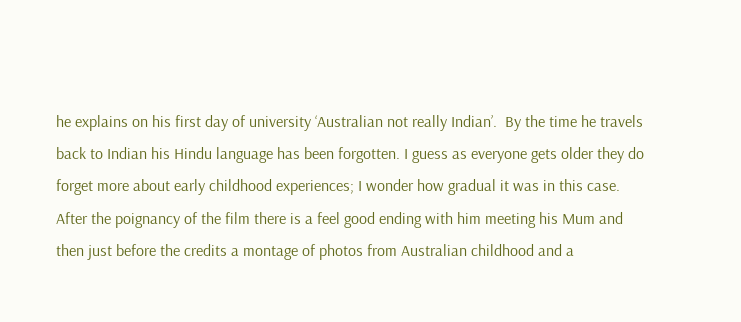he explains on his first day of university ‘Australian not really Indian’.  By the time he travels back to Indian his Hindu language has been forgotten. I guess as everyone gets older they do forget more about early childhood experiences; I wonder how gradual it was in this case. After the poignancy of the film there is a feel good ending with him meeting his Mum and then just before the credits a montage of photos from Australian childhood and a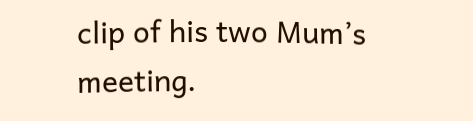clip of his two Mum’s meeting.